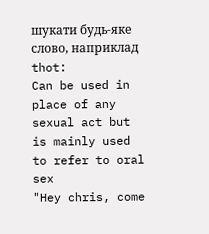шукати будь-яке слово, наприклад thot:
Can be used in place of any sexual act but is mainly used to refer to oral sex
"Hey chris, come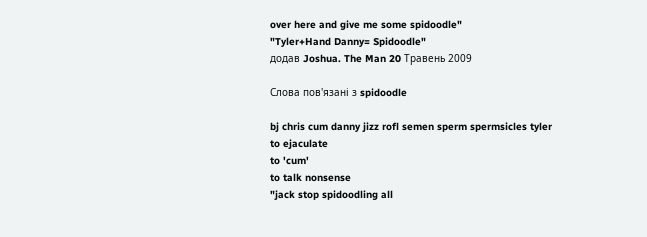over here and give me some spidoodle"
"Tyler+Hand Danny= Spidoodle"
додав Joshua. The Man 20 Травень 2009

Слова пов'язані з spidoodle

bj chris cum danny jizz rofl semen sperm spermsicles tyler
to ejaculate
to 'cum'
to talk nonsense
"jack stop spidoodling all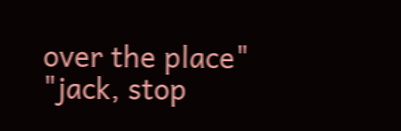over the place"
"jack, stop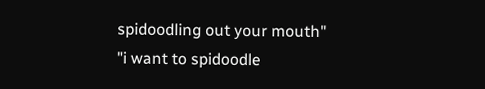spidoodling out your mouth"
"i want to spidoodle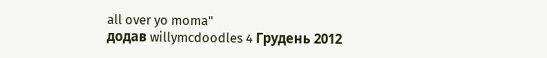all over yo moma"
додав willymcdoodles 4 Грудень 2012